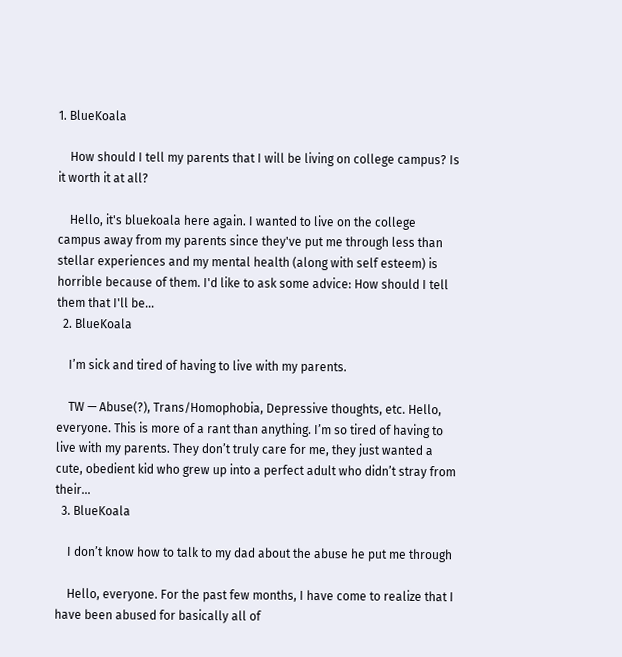1. BlueKoala

    How should I tell my parents that I will be living on college campus? Is it worth it at all?

    Hello, it's bluekoala here again. I wanted to live on the college campus away from my parents since they've put me through less than stellar experiences and my mental health (along with self esteem) is horrible because of them. I'd like to ask some advice: How should I tell them that I'll be...
  2. BlueKoala

    I’m sick and tired of having to live with my parents.

    TW — Abuse(?), Trans/Homophobia, Depressive thoughts, etc. Hello, everyone. This is more of a rant than anything. I’m so tired of having to live with my parents. They don’t truly care for me, they just wanted a cute, obedient kid who grew up into a perfect adult who didn’t stray from their...
  3. BlueKoala

    I don’t know how to talk to my dad about the abuse he put me through

    Hello, everyone. For the past few months, I have come to realize that I have been abused for basically all of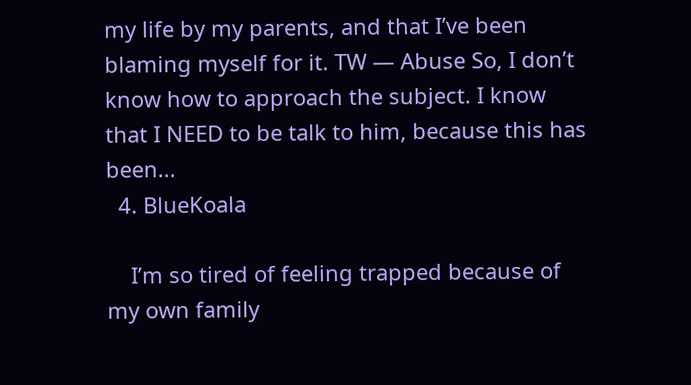my life by my parents, and that I’ve been blaming myself for it. TW — Abuse So, I don’t know how to approach the subject. I know that I NEED to be talk to him, because this has been...
  4. BlueKoala

    I’m so tired of feeling trapped because of my own family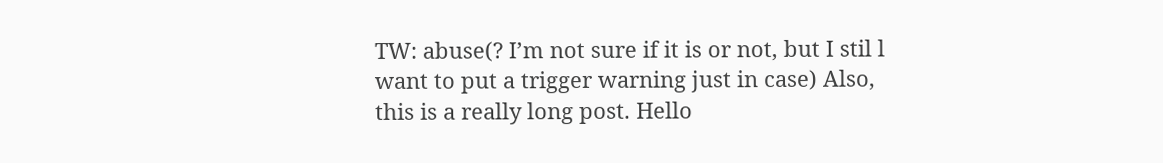TW: abuse(? I’m not sure if it is or not, but I stil l want to put a trigger warning just in case) Also, this is a really long post. Hello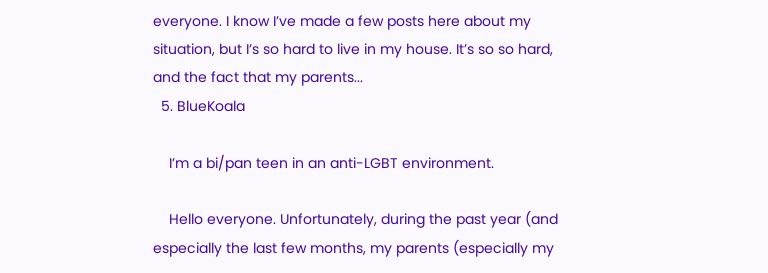everyone. I know I’ve made a few posts here about my situation, but I’s so hard to live in my house. It’s so so hard, and the fact that my parents...
  5. BlueKoala

    I’m a bi/pan teen in an anti-LGBT environment.

    Hello everyone. Unfortunately, during the past year (and especially the last few months, my parents (especially my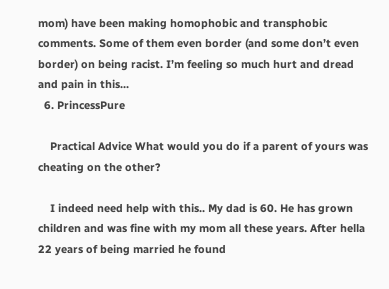mom) have been making homophobic and transphobic comments. Some of them even border (and some don’t even border) on being racist. I’m feeling so much hurt and dread and pain in this...
  6. PrincessPure

    Practical Advice What would you do if a parent of yours was cheating on the other?

    I indeed need help with this.. My dad is 60. He has grown children and was fine with my mom all these years. After hella 22 years of being married he found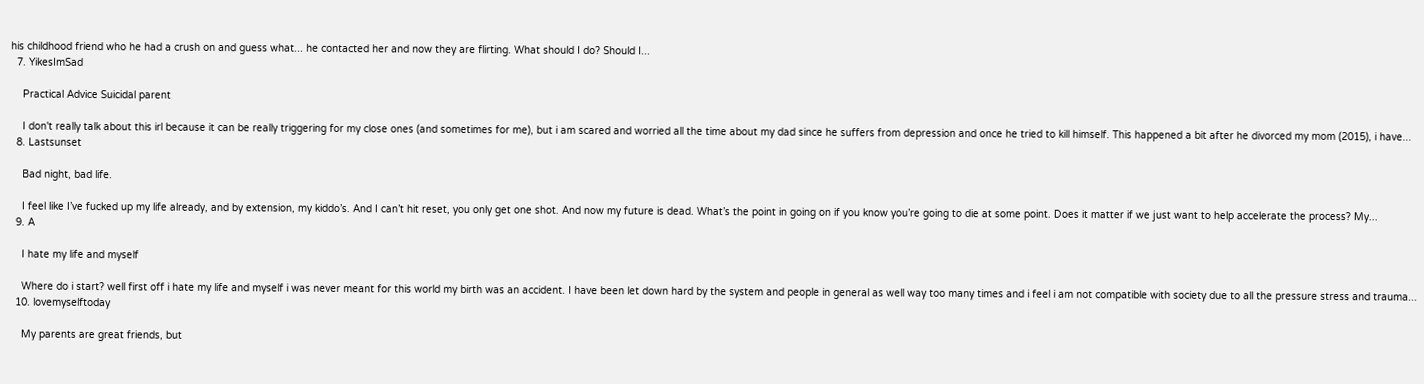his childhood friend who he had a crush on and guess what... he contacted her and now they are flirting. What should I do? Should I...
  7. YikesImSad

    Practical Advice Suicidal parent

    I don't really talk about this irl because it can be really triggering for my close ones (and sometimes for me), but i am scared and worried all the time about my dad since he suffers from depression and once he tried to kill himself. This happened a bit after he divorced my mom (2015), i have...
  8. Lastsunset

    Bad night, bad life.

    I feel like I’ve fucked up my life already, and by extension, my kiddo’s. And I can’t hit reset, you only get one shot. And now my future is dead. What’s the point in going on if you know you’re going to die at some point. Does it matter if we just want to help accelerate the process? My...
  9. A

    I hate my life and myself

    Where do i start? well first off i hate my life and myself i was never meant for this world my birth was an accident. I have been let down hard by the system and people in general as well way too many times and i feel i am not compatible with society due to all the pressure stress and trauma...
  10. lovemyselftoday

    My parents are great friends, but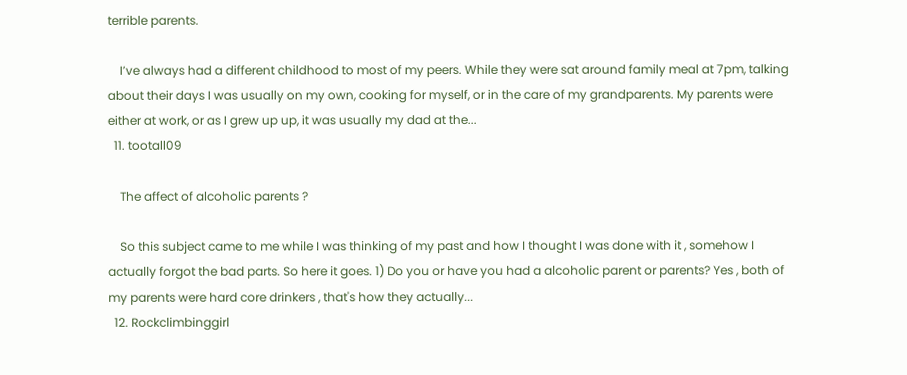terrible parents.

    I’ve always had a different childhood to most of my peers. While they were sat around family meal at 7pm, talking about their days I was usually on my own, cooking for myself, or in the care of my grandparents. My parents were either at work, or as I grew up up, it was usually my dad at the...
  11. tootall09

    The affect of alcoholic parents ?

    So this subject came to me while I was thinking of my past and how I thought I was done with it , somehow I actually forgot the bad parts. So here it goes. 1) Do you or have you had a alcoholic parent or parents? Yes , both of my parents were hard core drinkers , that's how they actually...
  12. Rockclimbinggirl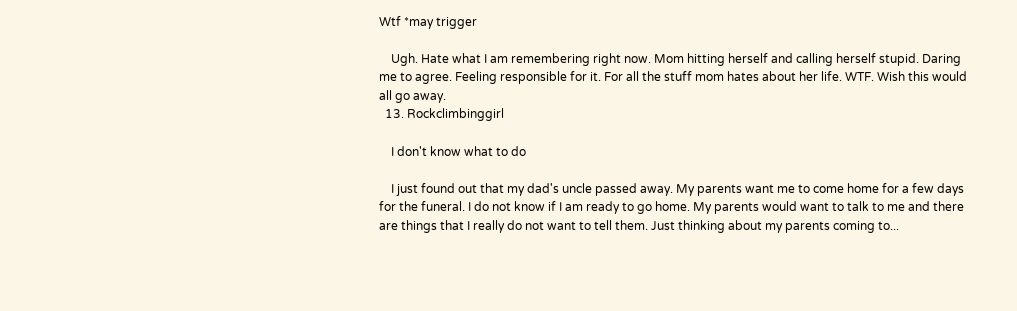Wtf *may trigger

    Ugh. Hate what I am remembering right now. Mom hitting herself and calling herself stupid. Daring me to agree. Feeling responsible for it. For all the stuff mom hates about her life. WTF. Wish this would all go away.
  13. Rockclimbinggirl

    I don't know what to do

    I just found out that my dad's uncle passed away. My parents want me to come home for a few days for the funeral. I do not know if I am ready to go home. My parents would want to talk to me and there are things that I really do not want to tell them. Just thinking about my parents coming to...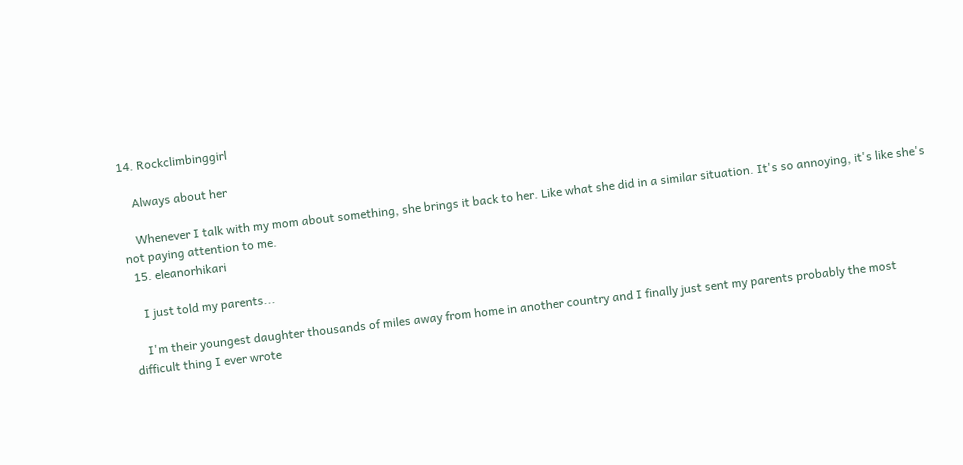14. Rockclimbinggirl

    Always about her

    Whenever I talk with my mom about something, she brings it back to her. Like what she did in a similar situation. It's so annoying, it's like she's not paying attention to me.
  15. eleanorhikari

    I just told my parents...

    I'm their youngest daughter thousands of miles away from home in another country and I finally just sent my parents probably the most difficult thing I ever wrote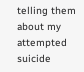telling them about my attempted suicide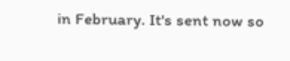in February. It's sent now so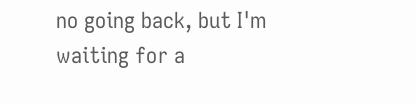no going back, but I'm waiting for a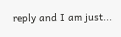reply and I am just...